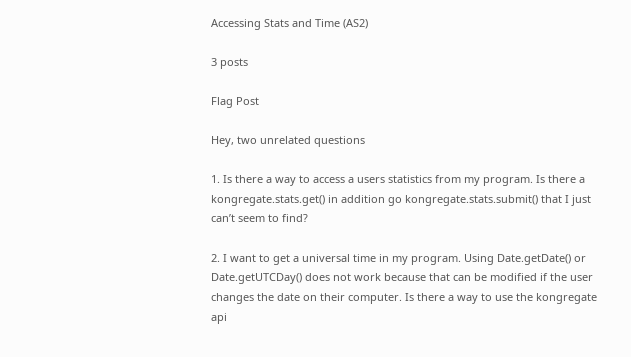Accessing Stats and Time (AS2)

3 posts

Flag Post

Hey, two unrelated questions

1. Is there a way to access a users statistics from my program. Is there a kongregate.stats.get() in addition go kongregate.stats.submit() that I just can’t seem to find?

2. I want to get a universal time in my program. Using Date.getDate() or Date.getUTCDay() does not work because that can be modified if the user changes the date on their computer. Is there a way to use the kongregate api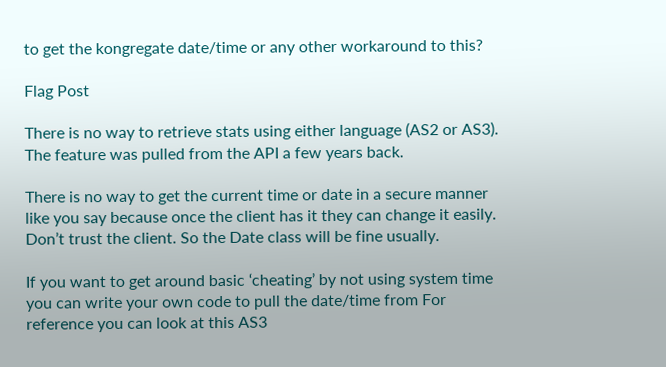to get the kongregate date/time or any other workaround to this?

Flag Post

There is no way to retrieve stats using either language (AS2 or AS3). The feature was pulled from the API a few years back.

There is no way to get the current time or date in a secure manner like you say because once the client has it they can change it easily. Don’t trust the client. So the Date class will be fine usually.

If you want to get around basic ‘cheating’ by not using system time you can write your own code to pull the date/time from For reference you can look at this AS3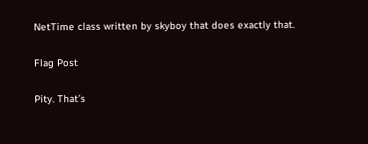NetTime class written by skyboy that does exactly that.

Flag Post

Pity. That’s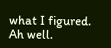what I figured. Ah well.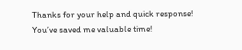Thanks for your help and quick response! You’ve saved me valuable time!